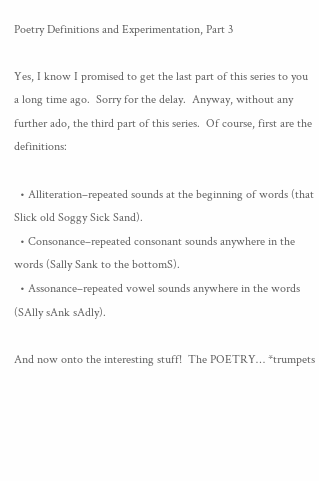Poetry Definitions and Experimentation, Part 3

Yes, I know I promised to get the last part of this series to you a long time ago.  Sorry for the delay.  Anyway, without any further ado, the third part of this series.  Of course, first are the definitions:

  • Alliteration–repeated sounds at the beginning of words (that Slick old Soggy Sick Sand).
  • Consonance–repeated consonant sounds anywhere in the words (Sally Sank to the bottomS).
  • Assonance–repeated vowel sounds anywhere in the words (SAlly sAnk sAdly).

And now onto the interesting stuff!  The POETRY… *trumpets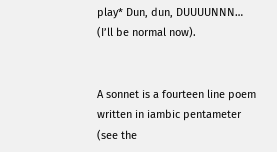play* Dun, dun, DUUUUNNN… (I’ll be normal now).


A sonnet is a fourteen line poem written in iambic pentameter (see the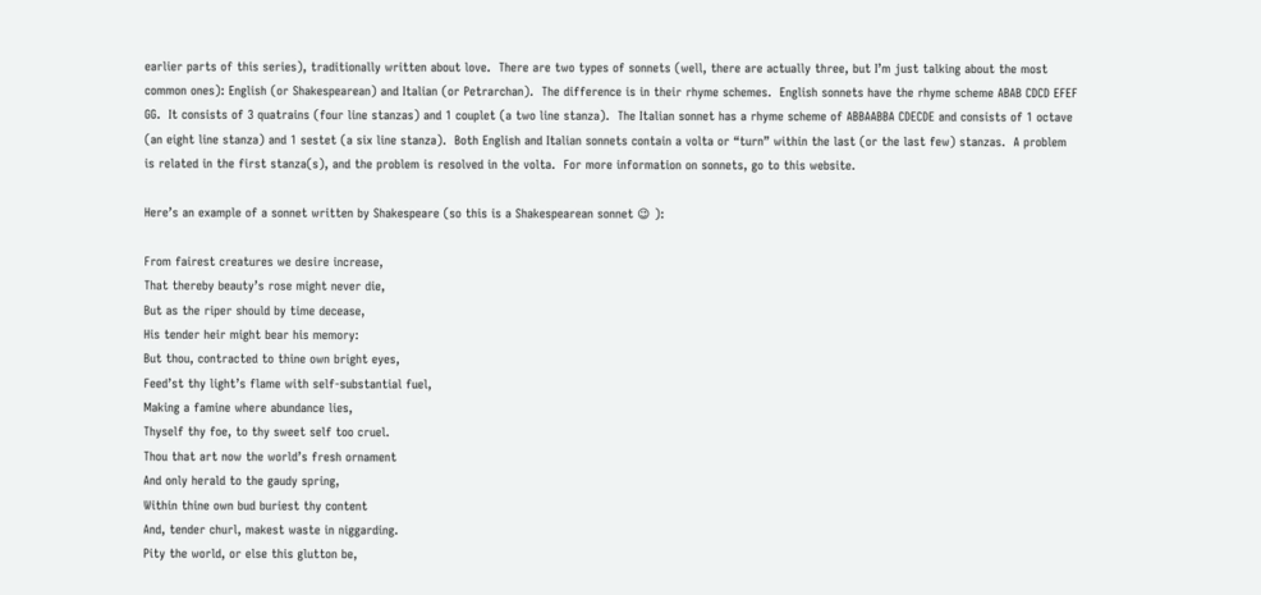earlier parts of this series), traditionally written about love.  There are two types of sonnets (well, there are actually three, but I’m just talking about the most common ones): English (or Shakespearean) and Italian (or Petrarchan).  The difference is in their rhyme schemes.  English sonnets have the rhyme scheme ABAB CDCD EFEF GG.  It consists of 3 quatrains (four line stanzas) and 1 couplet (a two line stanza).  The Italian sonnet has a rhyme scheme of ABBAABBA CDECDE and consists of 1 octave (an eight line stanza) and 1 sestet (a six line stanza).  Both English and Italian sonnets contain a volta or “turn” within the last (or the last few) stanzas.  A problem is related in the first stanza(s), and the problem is resolved in the volta.  For more information on sonnets, go to this website.

Here’s an example of a sonnet written by Shakespeare (so this is a Shakespearean sonnet 😉 ):

From fairest creatures we desire increase,
That thereby beauty’s rose might never die,
But as the riper should by time decease,
His tender heir might bear his memory:
But thou, contracted to thine own bright eyes,
Feed’st thy light’s flame with self-substantial fuel,
Making a famine where abundance lies,
Thyself thy foe, to thy sweet self too cruel.
Thou that art now the world’s fresh ornament
And only herald to the gaudy spring,
Within thine own bud buriest thy content
And, tender churl, makest waste in niggarding.
Pity the world, or else this glutton be,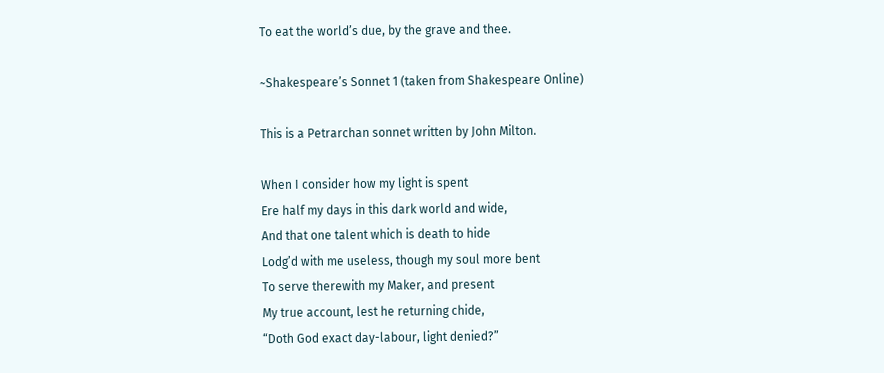To eat the world’s due, by the grave and thee.

~Shakespeare’s Sonnet 1 (taken from Shakespeare Online)

This is a Petrarchan sonnet written by John Milton.

When I consider how my light is spent
Ere half my days in this dark world and wide,
And that one talent which is death to hide
Lodg’d with me useless, though my soul more bent
To serve therewith my Maker, and present
My true account, lest he returning chide,
“Doth God exact day-labour, light denied?”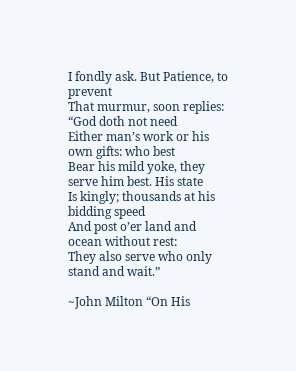I fondly ask. But Patience, to prevent
That murmur, soon replies: “God doth not need
Either man’s work or his own gifts: who best
Bear his mild yoke, they serve him best. His state
Is kingly; thousands at his bidding speed
And post o’er land and ocean without rest:
They also serve who only stand and wait.”

~John Milton “On His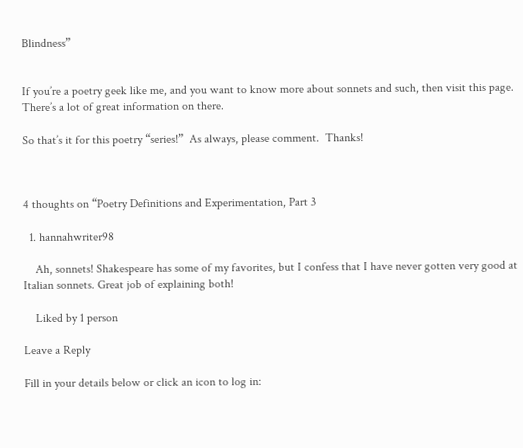Blindness”


If you’re a poetry geek like me, and you want to know more about sonnets and such, then visit this page.  There’s a lot of great information on there.

So that’s it for this poetry “series!”  As always, please comment.  Thanks!



4 thoughts on “Poetry Definitions and Experimentation, Part 3

  1. hannahwriter98

    Ah, sonnets! Shakespeare has some of my favorites, but I confess that I have never gotten very good at Italian sonnets. Great job of explaining both!

    Liked by 1 person

Leave a Reply

Fill in your details below or click an icon to log in: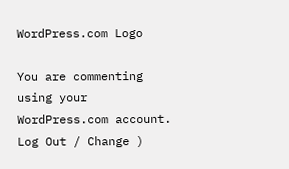WordPress.com Logo

You are commenting using your WordPress.com account. Log Out / Change )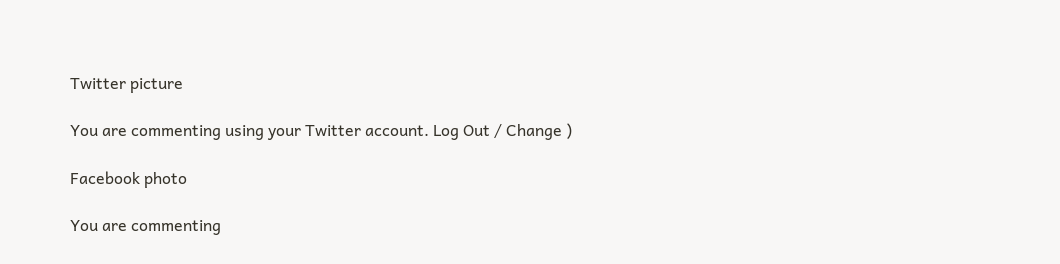Twitter picture

You are commenting using your Twitter account. Log Out / Change )

Facebook photo

You are commenting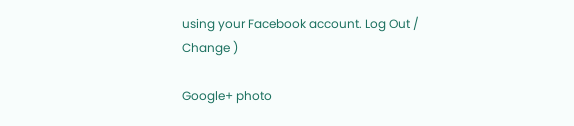using your Facebook account. Log Out / Change )

Google+ photo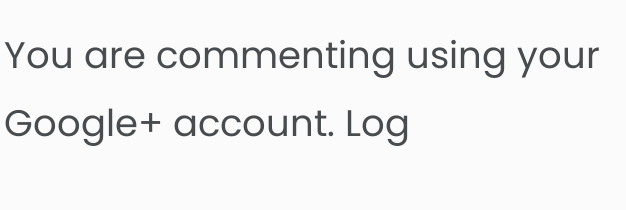You are commenting using your Google+ account. Log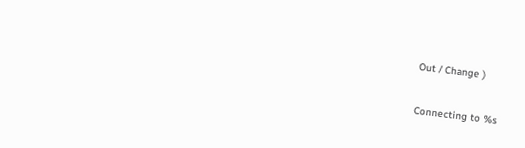Out / Change )

Connecting to %s